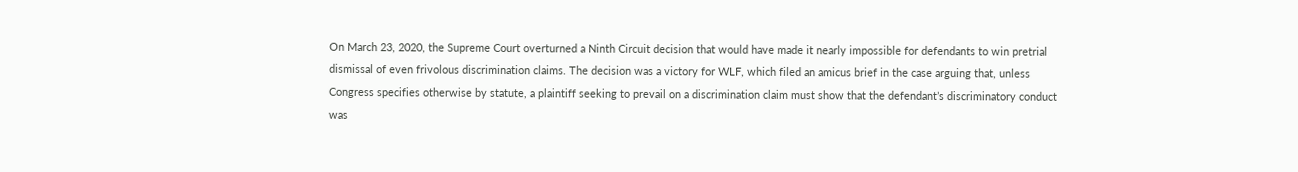On March 23, 2020, the Supreme Court overturned a Ninth Circuit decision that would have made it nearly impossible for defendants to win pretrial dismissal of even frivolous discrimination claims. The decision was a victory for WLF, which filed an amicus brief in the case arguing that, unless Congress specifies otherwise by statute, a plaintiff seeking to prevail on a discrimination claim must show that the defendant’s discriminatory conduct was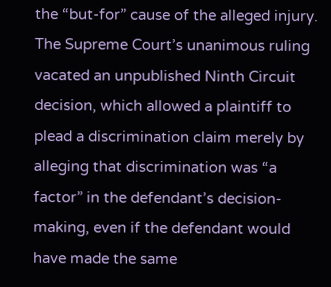the “but-for” cause of the alleged injury. The Supreme Court’s unanimous ruling vacated an unpublished Ninth Circuit decision, which allowed a plaintiff to plead a discrimination claim merely by alleging that discrimination was “a factor” in the defendant’s decision-making, even if the defendant would have made the same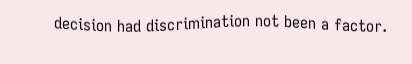decision had discrimination not been a factor.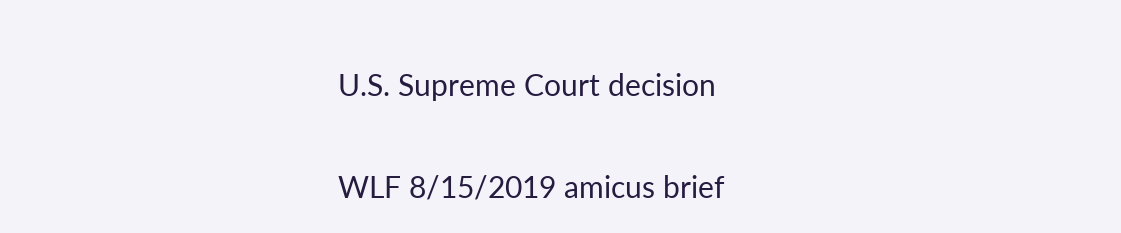U.S. Supreme Court decision

WLF 8/15/2019 amicus brief